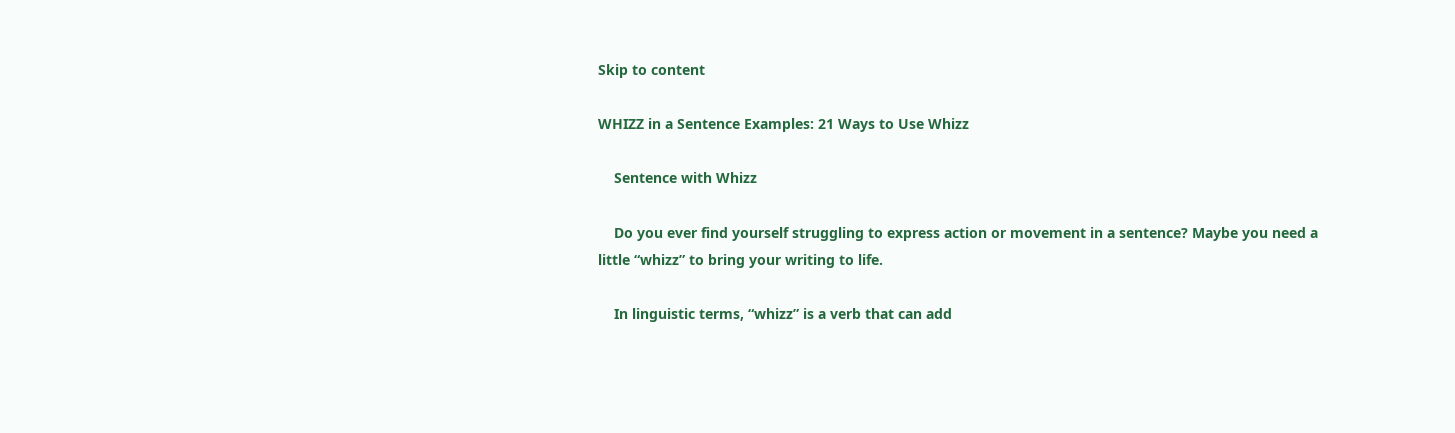Skip to content

WHIZZ in a Sentence Examples: 21 Ways to Use Whizz

    Sentence with Whizz

    Do you ever find yourself struggling to express action or movement in a sentence? Maybe you need a little “whizz” to bring your writing to life.

    In linguistic terms, “whizz” is a verb that can add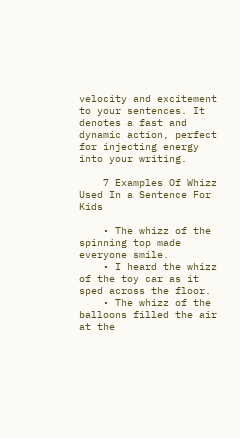velocity and excitement to your sentences. It denotes a fast and dynamic action, perfect for injecting energy into your writing.

    7 Examples Of Whizz Used In a Sentence For Kids

    • The whizz of the spinning top made everyone smile.
    • I heard the whizz of the toy car as it sped across the floor.
    • The whizz of the balloons filled the air at the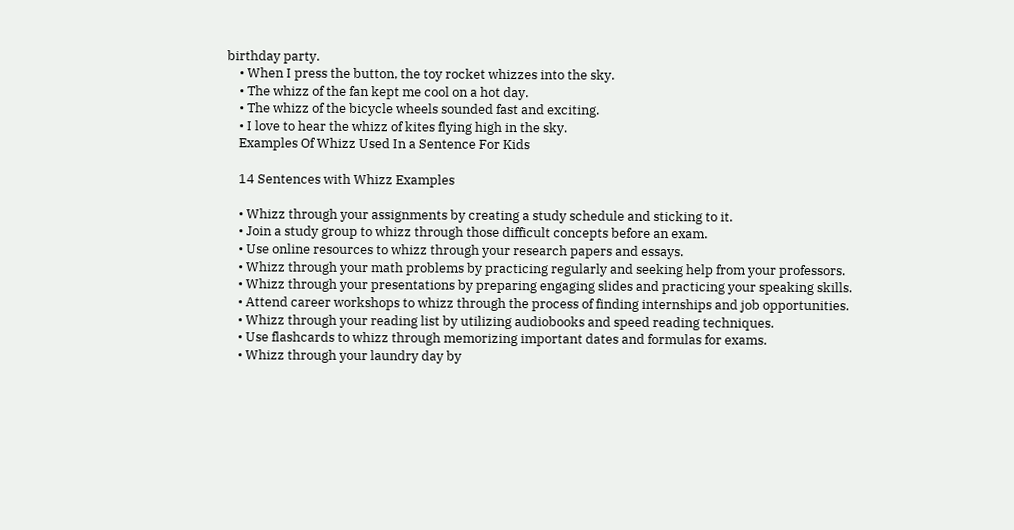birthday party.
    • When I press the button, the toy rocket whizzes into the sky.
    • The whizz of the fan kept me cool on a hot day.
    • The whizz of the bicycle wheels sounded fast and exciting.
    • I love to hear the whizz of kites flying high in the sky.
    Examples Of Whizz Used In a Sentence For Kids

    14 Sentences with Whizz Examples

    • Whizz through your assignments by creating a study schedule and sticking to it.
    • Join a study group to whizz through those difficult concepts before an exam.
    • Use online resources to whizz through your research papers and essays.
    • Whizz through your math problems by practicing regularly and seeking help from your professors.
    • Whizz through your presentations by preparing engaging slides and practicing your speaking skills.
    • Attend career workshops to whizz through the process of finding internships and job opportunities.
    • Whizz through your reading list by utilizing audiobooks and speed reading techniques.
    • Use flashcards to whizz through memorizing important dates and formulas for exams.
    • Whizz through your laundry day by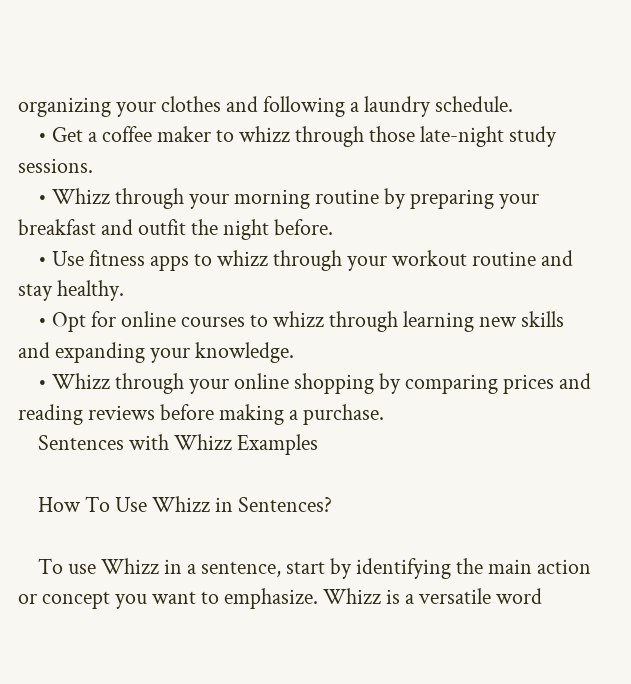organizing your clothes and following a laundry schedule.
    • Get a coffee maker to whizz through those late-night study sessions.
    • Whizz through your morning routine by preparing your breakfast and outfit the night before.
    • Use fitness apps to whizz through your workout routine and stay healthy.
    • Opt for online courses to whizz through learning new skills and expanding your knowledge.
    • Whizz through your online shopping by comparing prices and reading reviews before making a purchase.
    Sentences with Whizz Examples

    How To Use Whizz in Sentences?

    To use Whizz in a sentence, start by identifying the main action or concept you want to emphasize. Whizz is a versatile word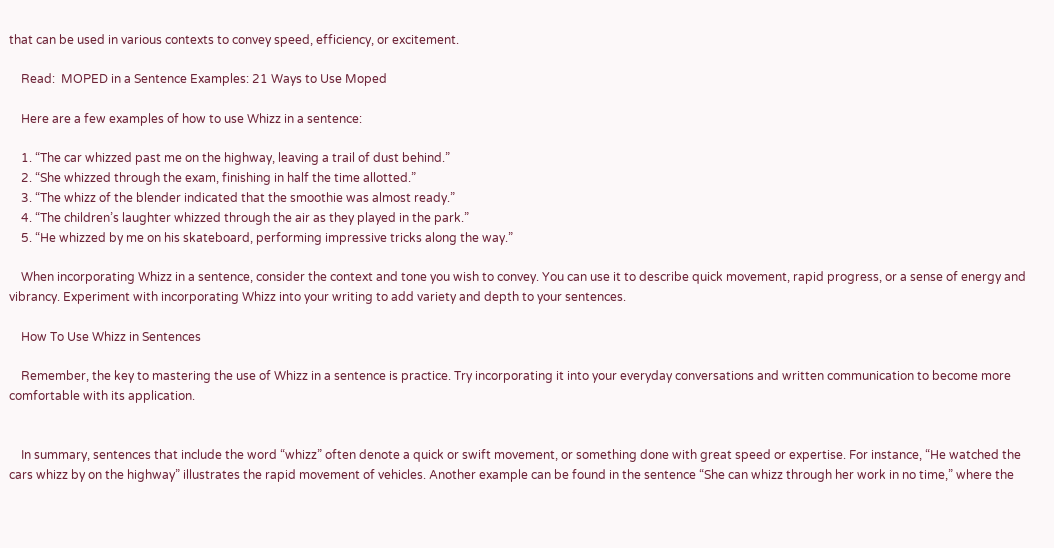that can be used in various contexts to convey speed, efficiency, or excitement.

    Read:  MOPED in a Sentence Examples: 21 Ways to Use Moped

    Here are a few examples of how to use Whizz in a sentence:

    1. “The car whizzed past me on the highway, leaving a trail of dust behind.”
    2. “She whizzed through the exam, finishing in half the time allotted.”
    3. “The whizz of the blender indicated that the smoothie was almost ready.”
    4. “The children’s laughter whizzed through the air as they played in the park.”
    5. “He whizzed by me on his skateboard, performing impressive tricks along the way.”

    When incorporating Whizz in a sentence, consider the context and tone you wish to convey. You can use it to describe quick movement, rapid progress, or a sense of energy and vibrancy. Experiment with incorporating Whizz into your writing to add variety and depth to your sentences.

    How To Use Whizz in Sentences

    Remember, the key to mastering the use of Whizz in a sentence is practice. Try incorporating it into your everyday conversations and written communication to become more comfortable with its application.


    In summary, sentences that include the word “whizz” often denote a quick or swift movement, or something done with great speed or expertise. For instance, “He watched the cars whizz by on the highway” illustrates the rapid movement of vehicles. Another example can be found in the sentence “She can whizz through her work in no time,” where the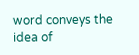word conveys the idea of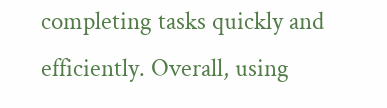completing tasks quickly and efficiently. Overall, using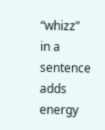“whizz” in a sentence adds energy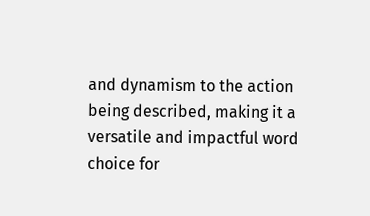and dynamism to the action being described, making it a versatile and impactful word choice for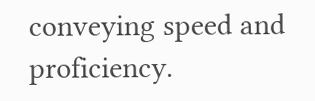conveying speed and proficiency.